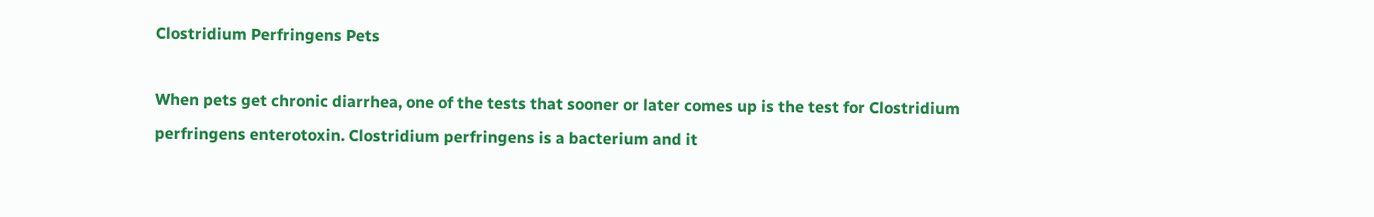Clostridium Perfringens Pets

When pets get chronic diarrhea, one of the tests that sooner or later comes up is the test for Clostridium perfringens enterotoxin. Clostridium perfringens is a bacterium and it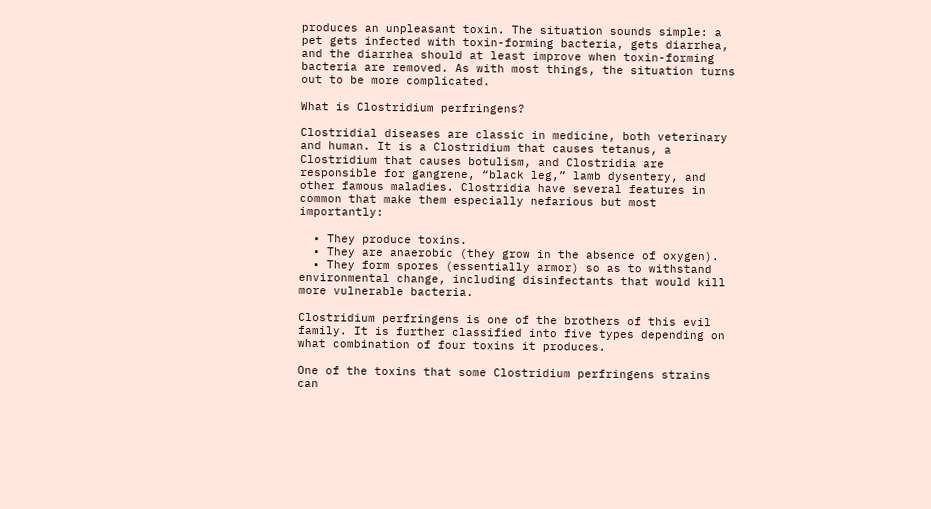produces an unpleasant toxin. The situation sounds simple: a pet gets infected with toxin-forming bacteria, gets diarrhea, and the diarrhea should at least improve when toxin-forming bacteria are removed. As with most things, the situation turns out to be more complicated.

What is Clostridium perfringens?

Clostridial diseases are classic in medicine, both veterinary and human. It is a Clostridium that causes tetanus, a Clostridium that causes botulism, and Clostridia are responsible for gangrene, “black leg,” lamb dysentery, and other famous maladies. Clostridia have several features in common that make them especially nefarious but most importantly:

  • They produce toxins.
  • They are anaerobic (they grow in the absence of oxygen).
  • They form spores (essentially armor) so as to withstand environmental change, including disinfectants that would kill more vulnerable bacteria.

Clostridium perfringens is one of the brothers of this evil family. It is further classified into five types depending on what combination of four toxins it produces.

One of the toxins that some Clostridium perfringens strains can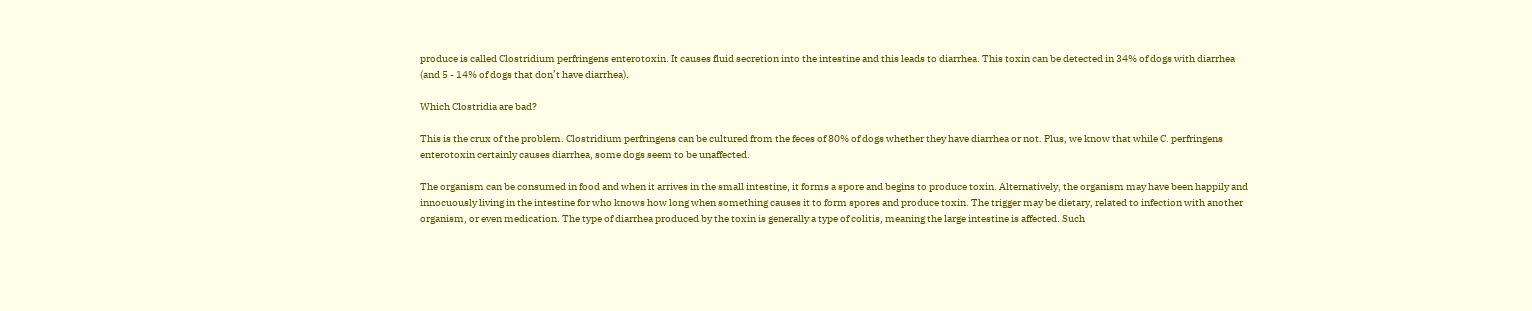produce is called Clostridium perfringens enterotoxin. It causes fluid secretion into the intestine and this leads to diarrhea. This toxin can be detected in 34% of dogs with diarrhea (and 5 - 14% of dogs that don’t have diarrhea).

Which Clostridia are bad?

This is the crux of the problem. Clostridium perfringens can be cultured from the feces of 80% of dogs whether they have diarrhea or not. Plus, we know that while C. perfringens enterotoxin certainly causes diarrhea, some dogs seem to be unaffected.

The organism can be consumed in food and when it arrives in the small intestine, it forms a spore and begins to produce toxin. Alternatively, the organism may have been happily and innocuously living in the intestine for who knows how long when something causes it to form spores and produce toxin. The trigger may be dietary, related to infection with another organism, or even medication. The type of diarrhea produced by the toxin is generally a type of colitis, meaning the large intestine is affected. Such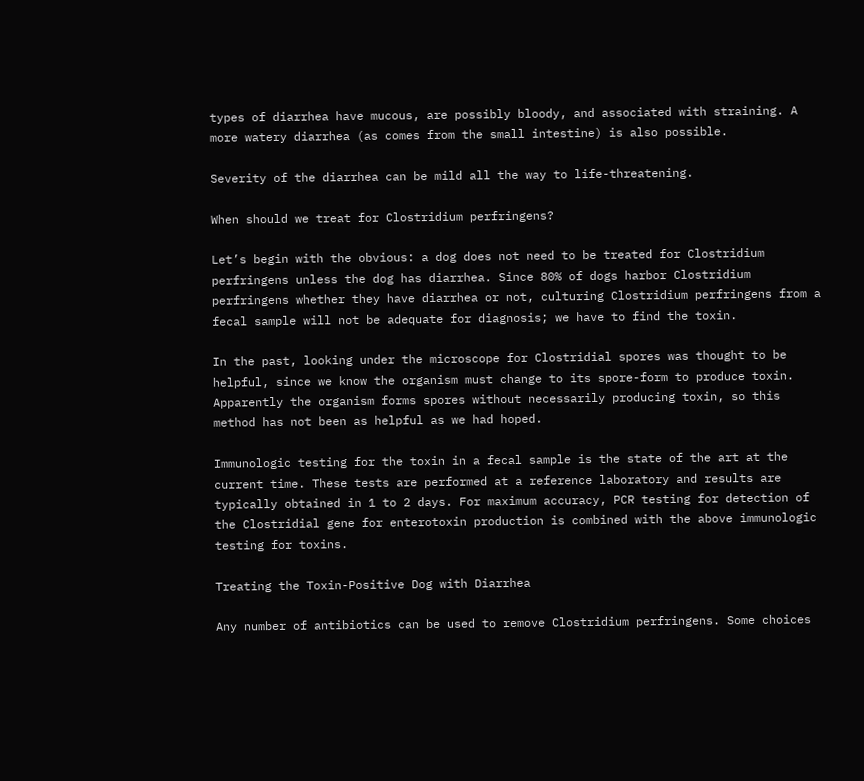types of diarrhea have mucous, are possibly bloody, and associated with straining. A more watery diarrhea (as comes from the small intestine) is also possible.

Severity of the diarrhea can be mild all the way to life-threatening.

When should we treat for Clostridium perfringens?

Let’s begin with the obvious: a dog does not need to be treated for Clostridium perfringens unless the dog has diarrhea. Since 80% of dogs harbor Clostridium perfringens whether they have diarrhea or not, culturing Clostridium perfringens from a fecal sample will not be adequate for diagnosis; we have to find the toxin.

In the past, looking under the microscope for Clostridial spores was thought to be helpful, since we know the organism must change to its spore-form to produce toxin. Apparently the organism forms spores without necessarily producing toxin, so this method has not been as helpful as we had hoped.

Immunologic testing for the toxin in a fecal sample is the state of the art at the current time. These tests are performed at a reference laboratory and results are typically obtained in 1 to 2 days. For maximum accuracy, PCR testing for detection of the Clostridial gene for enterotoxin production is combined with the above immunologic testing for toxins.

Treating the Toxin-Positive Dog with Diarrhea

Any number of antibiotics can be used to remove Clostridium perfringens. Some choices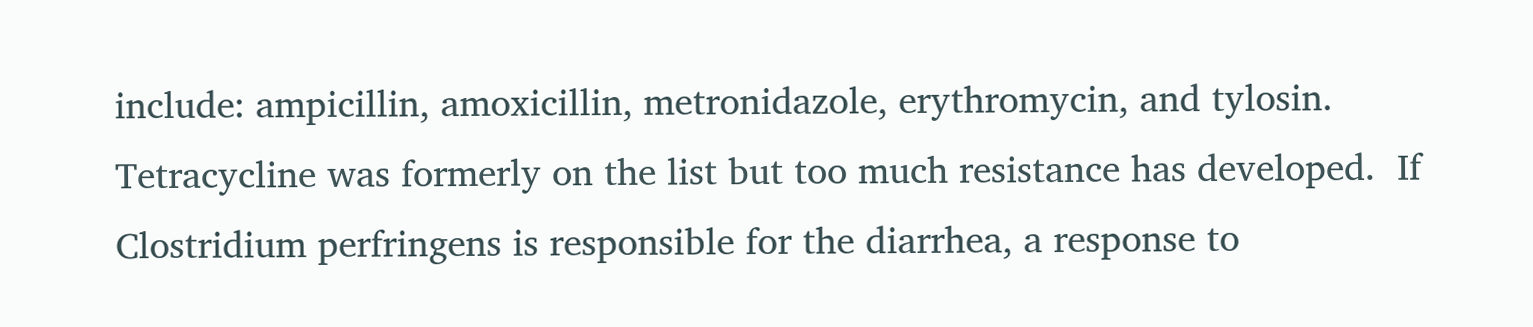include: ampicillin, amoxicillin, metronidazole, erythromycin, and tylosin.  Tetracycline was formerly on the list but too much resistance has developed.  If Clostridium perfringens is responsible for the diarrhea, a response to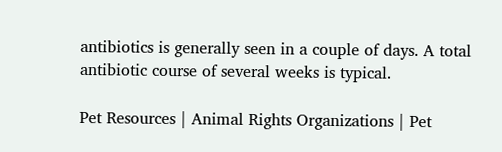antibiotics is generally seen in a couple of days. A total antibiotic course of several weeks is typical.

Pet Resources | Animal Rights Organizations | Pet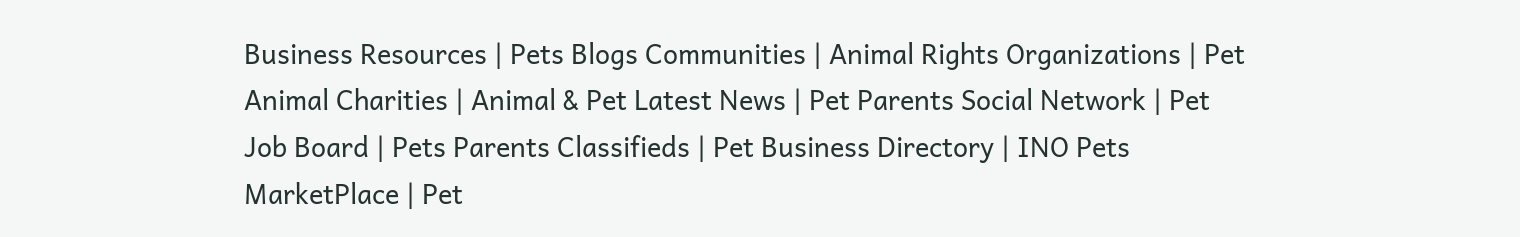Business Resources | Pets Blogs Communities | Animal Rights Organizations | Pet Animal Charities | Animal & Pet Latest News | Pet Parents Social Network | Pet Job Board | Pets Parents Classifieds | Pet Business Directory | INO Pets MarketPlace | Pet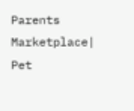Parents Marketplace| Pet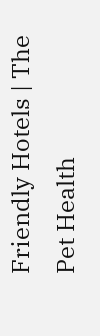Friendly Hotels | The Pet Health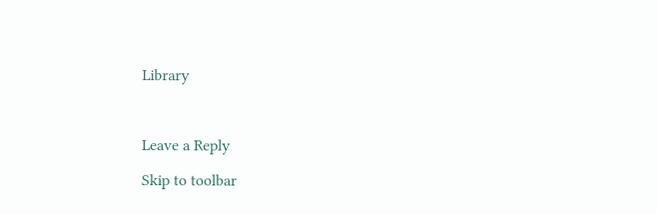Library



Leave a Reply

Skip to toolbar